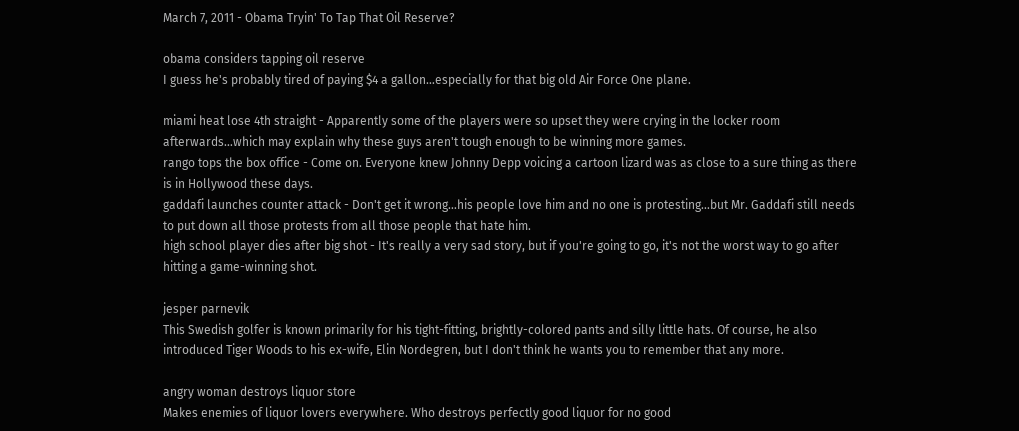March 7, 2011 - Obama Tryin' To Tap That Oil Reserve?

obama considers tapping oil reserve
I guess he's probably tired of paying $4 a gallon…especially for that big old Air Force One plane.

miami heat lose 4th straight - Apparently some of the players were so upset they were crying in the locker room afterwards…which may explain why these guys aren't tough enough to be winning more games.
rango tops the box office - Come on. Everyone knew Johnny Depp voicing a cartoon lizard was as close to a sure thing as there is in Hollywood these days.
gaddafi launches counter attack - Don't get it wrong…his people love him and no one is protesting…but Mr. Gaddafi still needs to put down all those protests from all those people that hate him.
high school player dies after big shot - It's really a very sad story, but if you're going to go, it's not the worst way to go after hitting a game-winning shot.

jesper parnevik
This Swedish golfer is known primarily for his tight-fitting, brightly-colored pants and silly little hats. Of course, he also introduced Tiger Woods to his ex-wife, Elin Nordegren, but I don't think he wants you to remember that any more.

angry woman destroys liquor store
Makes enemies of liquor lovers everywhere. Who destroys perfectly good liquor for no good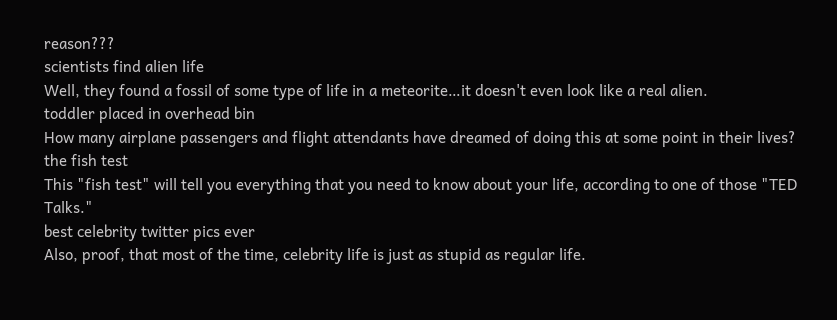reason???
scientists find alien life
Well, they found a fossil of some type of life in a meteorite…it doesn't even look like a real alien.
toddler placed in overhead bin
How many airplane passengers and flight attendants have dreamed of doing this at some point in their lives?
the fish test
This "fish test" will tell you everything that you need to know about your life, according to one of those "TED Talks."
best celebrity twitter pics ever
Also, proof, that most of the time, celebrity life is just as stupid as regular life.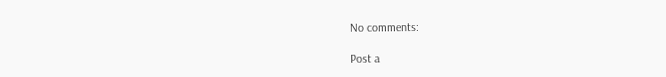No comments:

Post a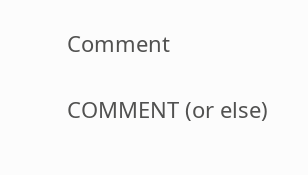Comment

COMMENT (or else)